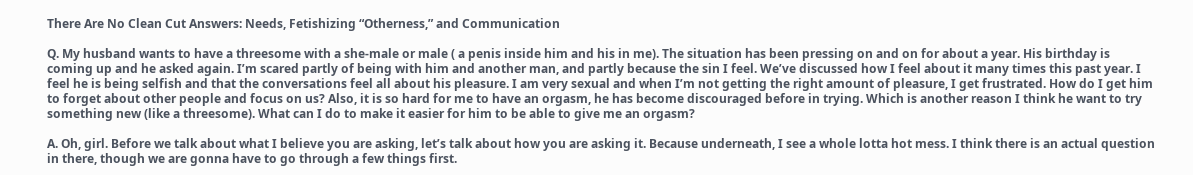There Are No Clean Cut Answers: Needs, Fetishizing “Otherness,” and Communication

Q. My husband wants to have a threesome with a she-male or male ( a penis inside him and his in me). The situation has been pressing on and on for about a year. His birthday is coming up and he asked again. I’m scared partly of being with him and another man, and partly because the sin I feel. We’ve discussed how I feel about it many times this past year. I feel he is being selfish and that the conversations feel all about his pleasure. I am very sexual and when I’m not getting the right amount of pleasure, I get frustrated. How do I get him to forget about other people and focus on us? Also, it is so hard for me to have an orgasm, he has become discouraged before in trying. Which is another reason I think he want to try something new (like a threesome). What can I do to make it easier for him to be able to give me an orgasm?

A. Oh, girl. Before we talk about what I believe you are asking, let’s talk about how you are asking it. Because underneath, I see a whole lotta hot mess. I think there is an actual question in there, though we are gonna have to go through a few things first.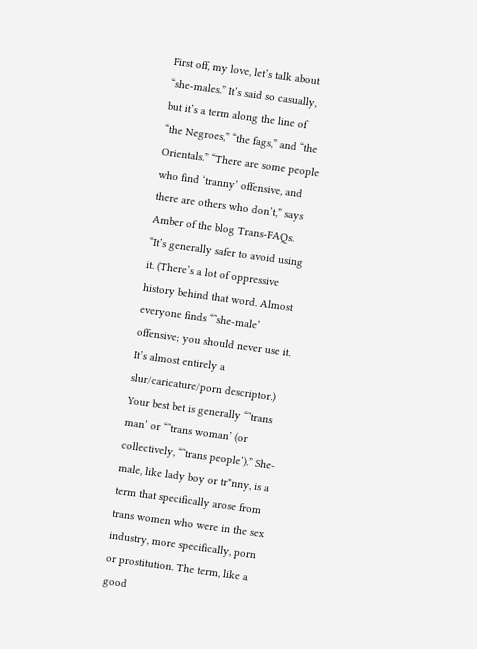First off, my love, let’s talk about “she-males.” It’s said so casually, but it’s a term along the line of “the Negroes,” “the fags,” and “the Orientals.” “There are some people who find ‘tranny’ offensive, and there are others who don’t,” says Amber of the blog Trans-FAQs. “It’s generally safer to avoid using it. (There’s a lot of oppressive history behind that word. Almost everyone finds “˜she-male’ offensive; you should never use it. It’s almost entirely a slur/caricature/porn descriptor.) Your best bet is generally “˜trans man’ or “˜trans woman’ (or collectively, “˜trans people’).” She-male, like lady boy or tr*nny, is a term that specifically arose from trans women who were in the sex industry, more specifically, porn or prostitution. The term, like a good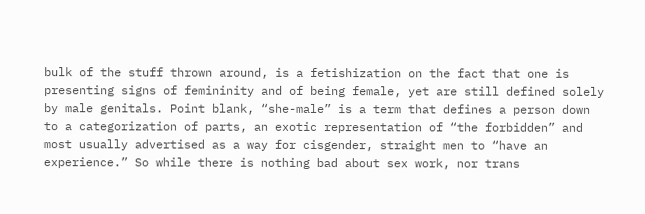bulk of the stuff thrown around, is a fetishization on the fact that one is presenting signs of femininity and of being female, yet are still defined solely by male genitals. Point blank, “she-male” is a term that defines a person down to a categorization of parts, an exotic representation of “the forbidden” and most usually advertised as a way for cisgender, straight men to “have an experience.” So while there is nothing bad about sex work, nor trans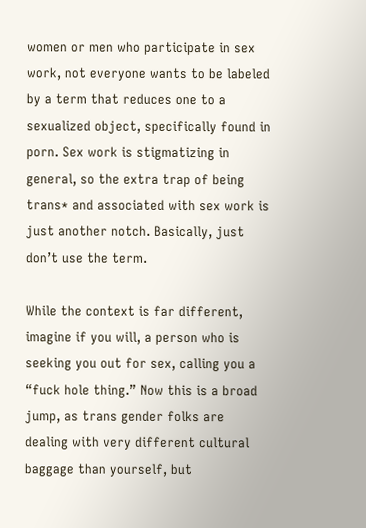women or men who participate in sex work, not everyone wants to be labeled by a term that reduces one to a sexualized object, specifically found in porn. Sex work is stigmatizing in general, so the extra trap of being trans* and associated with sex work is just another notch. Basically, just don’t use the term.

While the context is far different, imagine if you will, a person who is seeking you out for sex, calling you a “fuck hole thing.” Now this is a broad jump, as trans gender folks are dealing with very different cultural baggage than yourself, but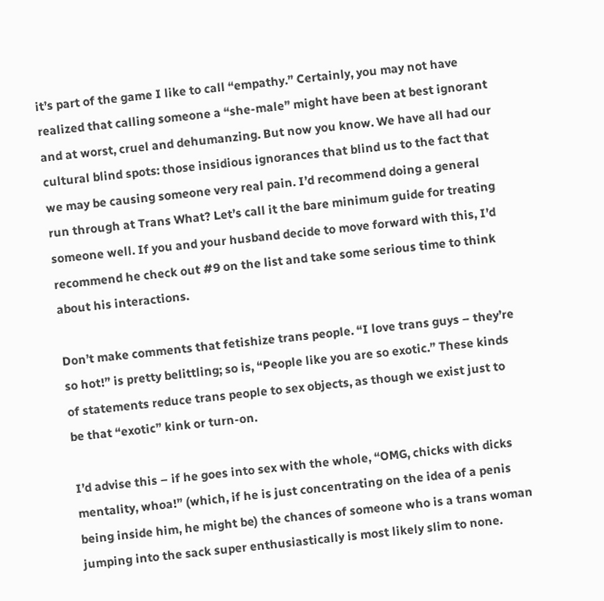it’s part of the game I like to call “empathy.” Certainly, you may not have realized that calling someone a “she-male” might have been at best ignorant and at worst, cruel and dehumanzing. But now you know. We have all had our cultural blind spots: those insidious ignorances that blind us to the fact that we may be causing someone very real pain. I’d recommend doing a general run through at Trans What? Let’s call it the bare minimum guide for treating someone well. If you and your husband decide to move forward with this, I’d recommend he check out #9 on the list and take some serious time to think about his interactions.

Don’t make comments that fetishize trans people. “I love trans guys – they’re so hot!” is pretty belittling; so is, “People like you are so exotic.” These kinds of statements reduce trans people to sex objects, as though we exist just to be that “exotic” kink or turn-on.

I’d advise this – if he goes into sex with the whole, “OMG, chicks with dicks mentality, whoa!” (which, if he is just concentrating on the idea of a penis being inside him, he might be) the chances of someone who is a trans woman jumping into the sack super enthusiastically is most likely slim to none.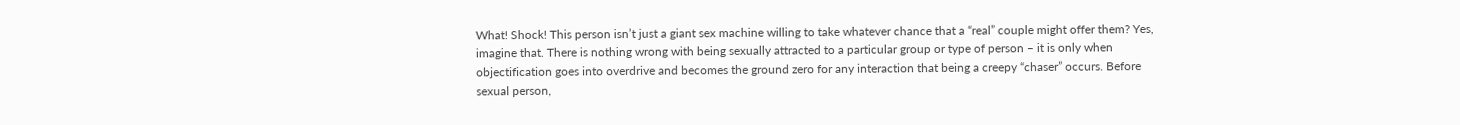What! Shock! This person isn’t just a giant sex machine willing to take whatever chance that a “real” couple might offer them? Yes, imagine that. There is nothing wrong with being sexually attracted to a particular group or type of person – it is only when objectification goes into overdrive and becomes the ground zero for any interaction that being a creepy “chaser” occurs. Before sexual person,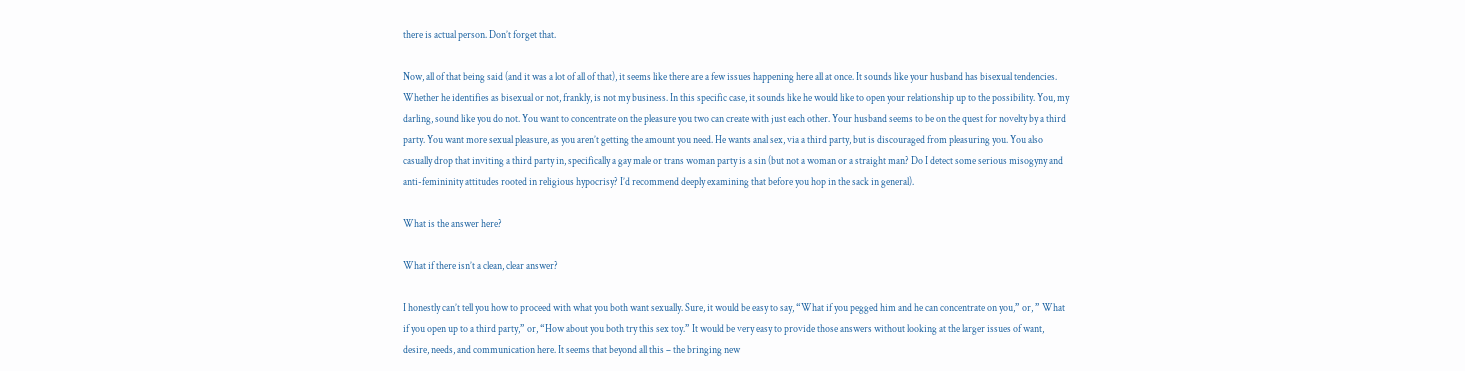there is actual person. Don’t forget that.

Now, all of that being said (and it was a lot of all of that), it seems like there are a few issues happening here all at once. It sounds like your husband has bisexual tendencies. Whether he identifies as bisexual or not, frankly, is not my business. In this specific case, it sounds like he would like to open your relationship up to the possibility. You, my darling, sound like you do not. You want to concentrate on the pleasure you two can create with just each other. Your husband seems to be on the quest for novelty by a third party. You want more sexual pleasure, as you aren’t getting the amount you need. He wants anal sex, via a third party, but is discouraged from pleasuring you. You also casually drop that inviting a third party in, specifically a gay male or trans woman party is a sin (but not a woman or a straight man? Do I detect some serious misogyny and anti-femininity attitudes rooted in religious hypocrisy? I’d recommend deeply examining that before you hop in the sack in general).

What is the answer here?

What if there isn’t a clean, clear answer?

I honestly can’t tell you how to proceed with what you both want sexually. Sure, it would be easy to say, “What if you pegged him and he can concentrate on you,” or, ” What if you open up to a third party,” or, “How about you both try this sex toy.” It would be very easy to provide those answers without looking at the larger issues of want, desire, needs, and communication here. It seems that beyond all this – the bringing new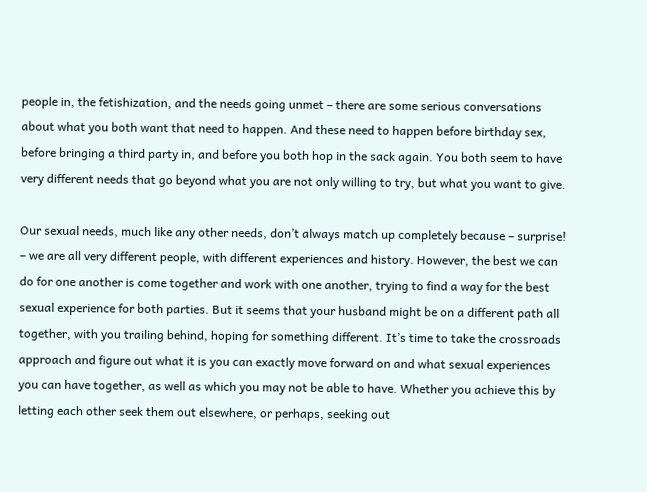people in, the fetishization, and the needs going unmet – there are some serious conversations about what you both want that need to happen. And these need to happen before birthday sex, before bringing a third party in, and before you both hop in the sack again. You both seem to have very different needs that go beyond what you are not only willing to try, but what you want to give.

Our sexual needs, much like any other needs, don’t always match up completely because – surprise! – we are all very different people, with different experiences and history. However, the best we can do for one another is come together and work with one another, trying to find a way for the best sexual experience for both parties. But it seems that your husband might be on a different path all together, with you trailing behind, hoping for something different. It’s time to take the crossroads approach and figure out what it is you can exactly move forward on and what sexual experiences you can have together, as well as which you may not be able to have. Whether you achieve this by letting each other seek them out elsewhere, or perhaps, seeking out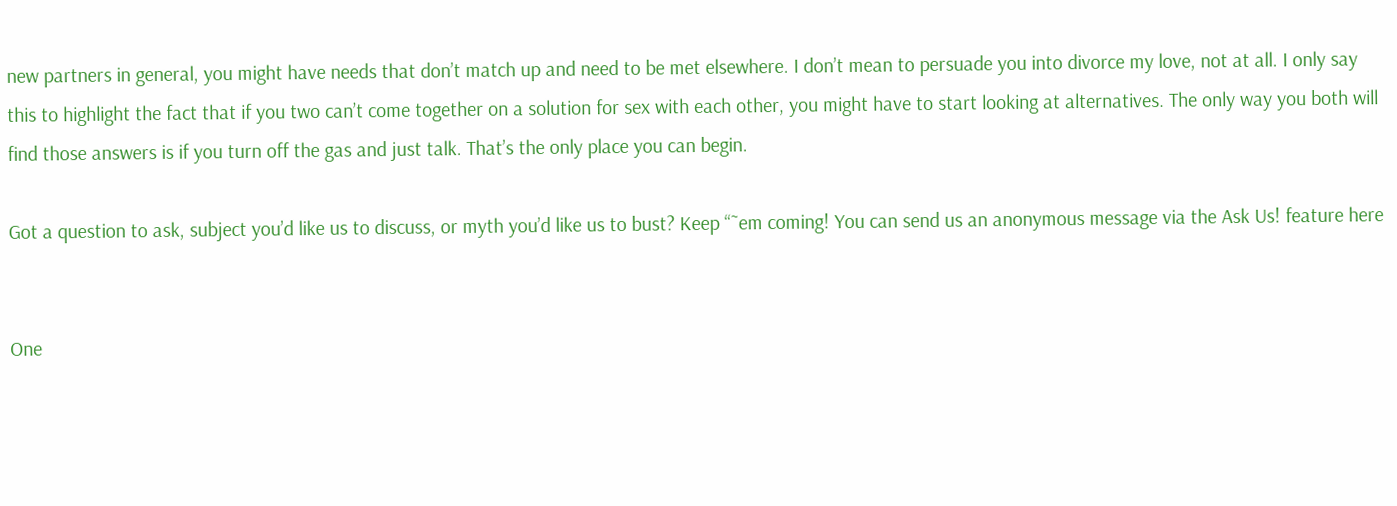new partners in general, you might have needs that don’t match up and need to be met elsewhere. I don’t mean to persuade you into divorce my love, not at all. I only say this to highlight the fact that if you two can’t come together on a solution for sex with each other, you might have to start looking at alternatives. The only way you both will find those answers is if you turn off the gas and just talk. That’s the only place you can begin.

Got a question to ask, subject you’d like us to discuss, or myth you’d like us to bust? Keep “˜em coming! You can send us an anonymous message via the Ask Us! feature here


One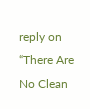reply on “There Are No Clean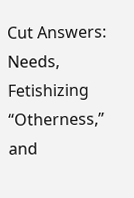Cut Answers: Needs, Fetishizing “Otherness,” and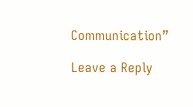Communication”

Leave a Reply